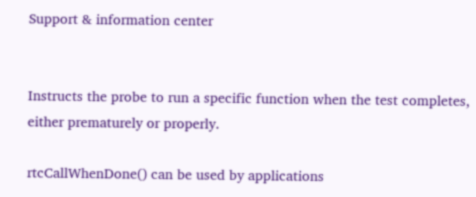Support & information center


Instructs the probe to run a specific function when the test completes, either prematurely or properly.

rtcCallWhenDone() can be used by applications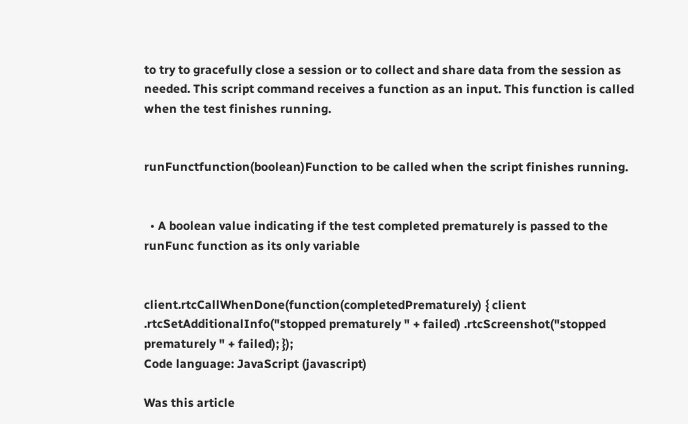to try to gracefully close a session or to collect and share data from the session as needed. This script command receives a function as an input. This function is called when the test finishes running.


runFunctfunction(boolean)Function to be called when the script finishes running.


  • A boolean value indicating if the test completed prematurely is passed to the runFunc function as its only variable


client.rtcCallWhenDone(function(completedPrematurely) { client .rtcSetAdditionalInfo("stopped prematurely " + failed) .rtcScreenshot("stopped prematurely " + failed); });
Code language: JavaScript (javascript)

Was this article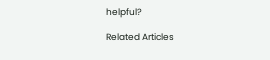helpful?

Related Articles